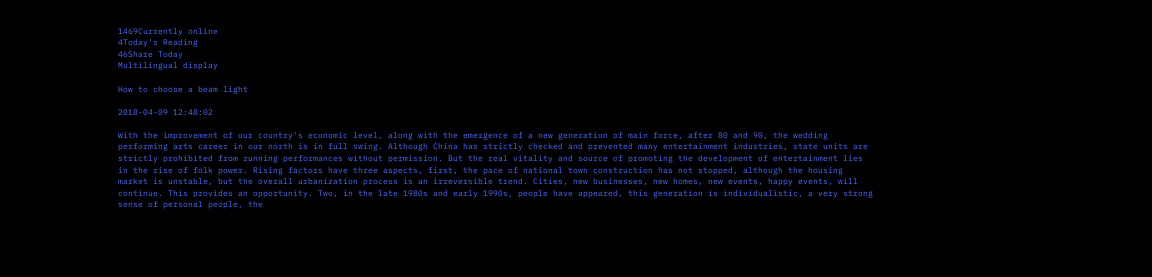1469Currently online
4Today's Reading
46Share Today
Multilingual display

How to choose a beam light

2018-04-09 12:48:02

With the improvement of our country's economic level, along with the emergence of a new generation of main force, after 80 and 90, the wedding performing arts career in our north is in full swing. Although China has strictly checked and prevented many entertainment industries, state units are strictly prohibited from running performances without permission. But the real vitality and source of promoting the development of entertainment lies in the rise of folk power. Rising factors have three aspects, first, the pace of national town construction has not stopped, although the housing market is unstable, but the overall urbanization process is an irreversible trend. Cities, new businesses, new homes, new events, happy events, will continue. This provides an opportunity. Two, in the late 1980s and early 1990s, people have appeared, this generation is individualistic, a very strong sense of personal people, the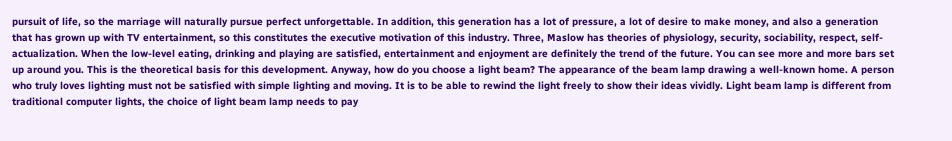pursuit of life, so the marriage will naturally pursue perfect unforgettable. In addition, this generation has a lot of pressure, a lot of desire to make money, and also a generation that has grown up with TV entertainment, so this constitutes the executive motivation of this industry. Three, Maslow has theories of physiology, security, sociability, respect, self-actualization. When the low-level eating, drinking and playing are satisfied, entertainment and enjoyment are definitely the trend of the future. You can see more and more bars set up around you. This is the theoretical basis for this development. Anyway, how do you choose a light beam? The appearance of the beam lamp drawing a well-known home. A person who truly loves lighting must not be satisfied with simple lighting and moving. It is to be able to rewind the light freely to show their ideas vividly. Light beam lamp is different from traditional computer lights, the choice of light beam lamp needs to pay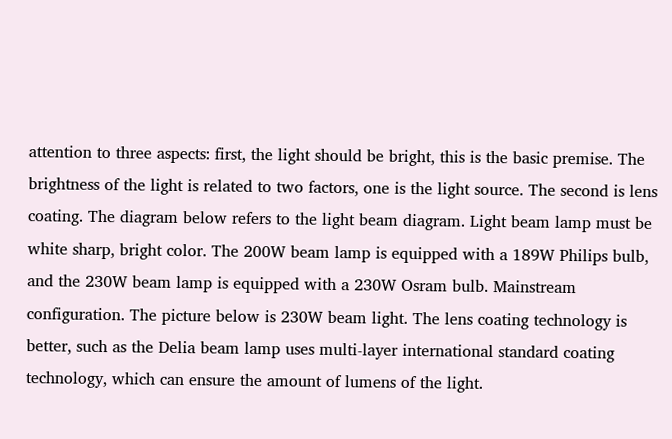attention to three aspects: first, the light should be bright, this is the basic premise. The brightness of the light is related to two factors, one is the light source. The second is lens coating. The diagram below refers to the light beam diagram. Light beam lamp must be white sharp, bright color. The 200W beam lamp is equipped with a 189W Philips bulb, and the 230W beam lamp is equipped with a 230W Osram bulb. Mainstream configuration. The picture below is 230W beam light. The lens coating technology is better, such as the Delia beam lamp uses multi-layer international standard coating technology, which can ensure the amount of lumens of the light.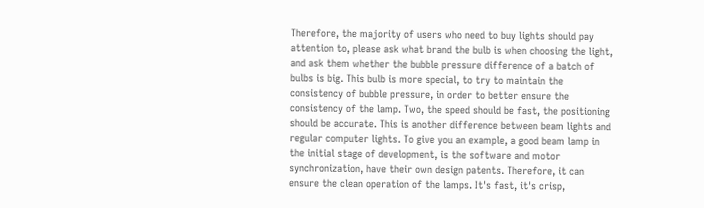Therefore, the majority of users who need to buy lights should pay attention to, please ask what brand the bulb is when choosing the light, and ask them whether the bubble pressure difference of a batch of bulbs is big. This bulb is more special, to try to maintain the consistency of bubble pressure, in order to better ensure the consistency of the lamp. Two, the speed should be fast, the positioning should be accurate. This is another difference between beam lights and regular computer lights. To give you an example, a good beam lamp in the initial stage of development, is the software and motor synchronization, have their own design patents. Therefore, it can ensure the clean operation of the lamps. It's fast, it's crisp,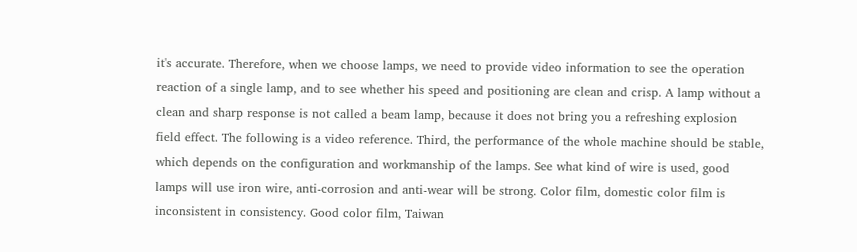it's accurate. Therefore, when we choose lamps, we need to provide video information to see the operation reaction of a single lamp, and to see whether his speed and positioning are clean and crisp. A lamp without a clean and sharp response is not called a beam lamp, because it does not bring you a refreshing explosion field effect. The following is a video reference. Third, the performance of the whole machine should be stable, which depends on the configuration and workmanship of the lamps. See what kind of wire is used, good lamps will use iron wire, anti-corrosion and anti-wear will be strong. Color film, domestic color film is inconsistent in consistency. Good color film, Taiwan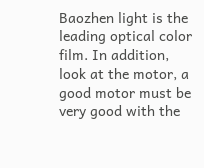Baozhen light is the leading optical color film. In addition, look at the motor, a good motor must be very good with the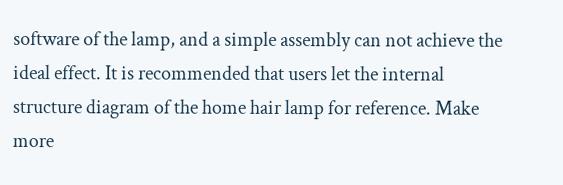software of the lamp, and a simple assembly can not achieve the ideal effect. It is recommended that users let the internal structure diagram of the home hair lamp for reference. Make more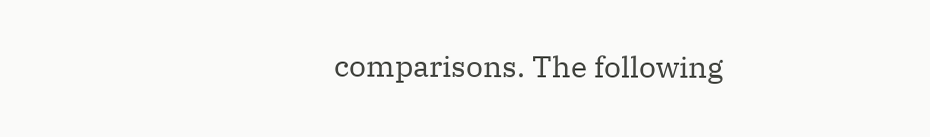comparisons. The following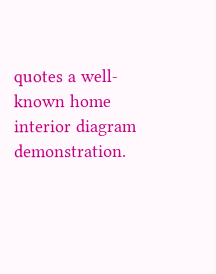quotes a well-known home interior diagram demonstration.